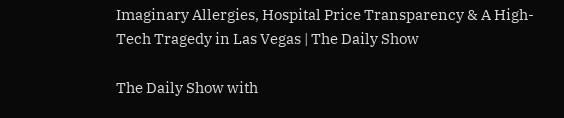Imaginary Allergies, Hospital Price Transparency & A High-Tech Tragedy in Las Vegas | The Daily Show

The Daily Show with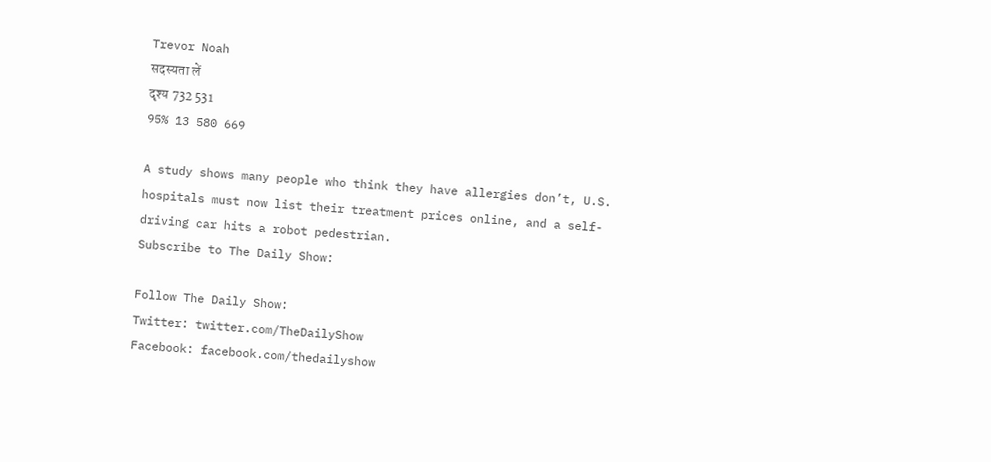Trevor Noah
सदस्यता लें
दृश्य 732 531
95% 13 580 669

A study shows many people who think they have allergies don’t, U.S. hospitals must now list their treatment prices online, and a self-driving car hits a robot pedestrian.
Subscribe to The Daily Show:

Follow The Daily Show:
Twitter: twitter.com/TheDailyShow
Facebook: facebook.com/thedailyshow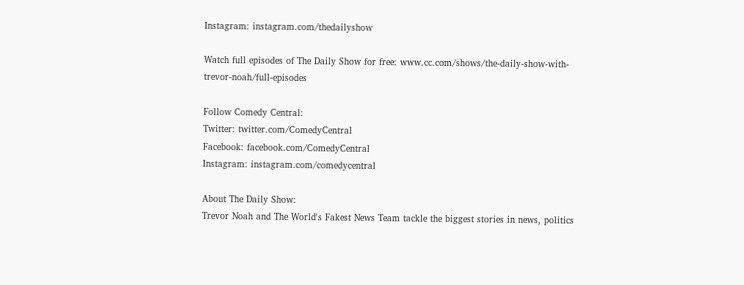Instagram: instagram.com/thedailyshow

Watch full episodes of The Daily Show for free: www.cc.com/shows/the-daily-show-with-trevor-noah/full-episodes

Follow Comedy Central:
Twitter: twitter.com/ComedyCentral
Facebook: facebook.com/ComedyCentral
Instagram: instagram.com/comedycentral

About The Daily Show:
Trevor Noah and The World's Fakest News Team tackle the biggest stories in news, politics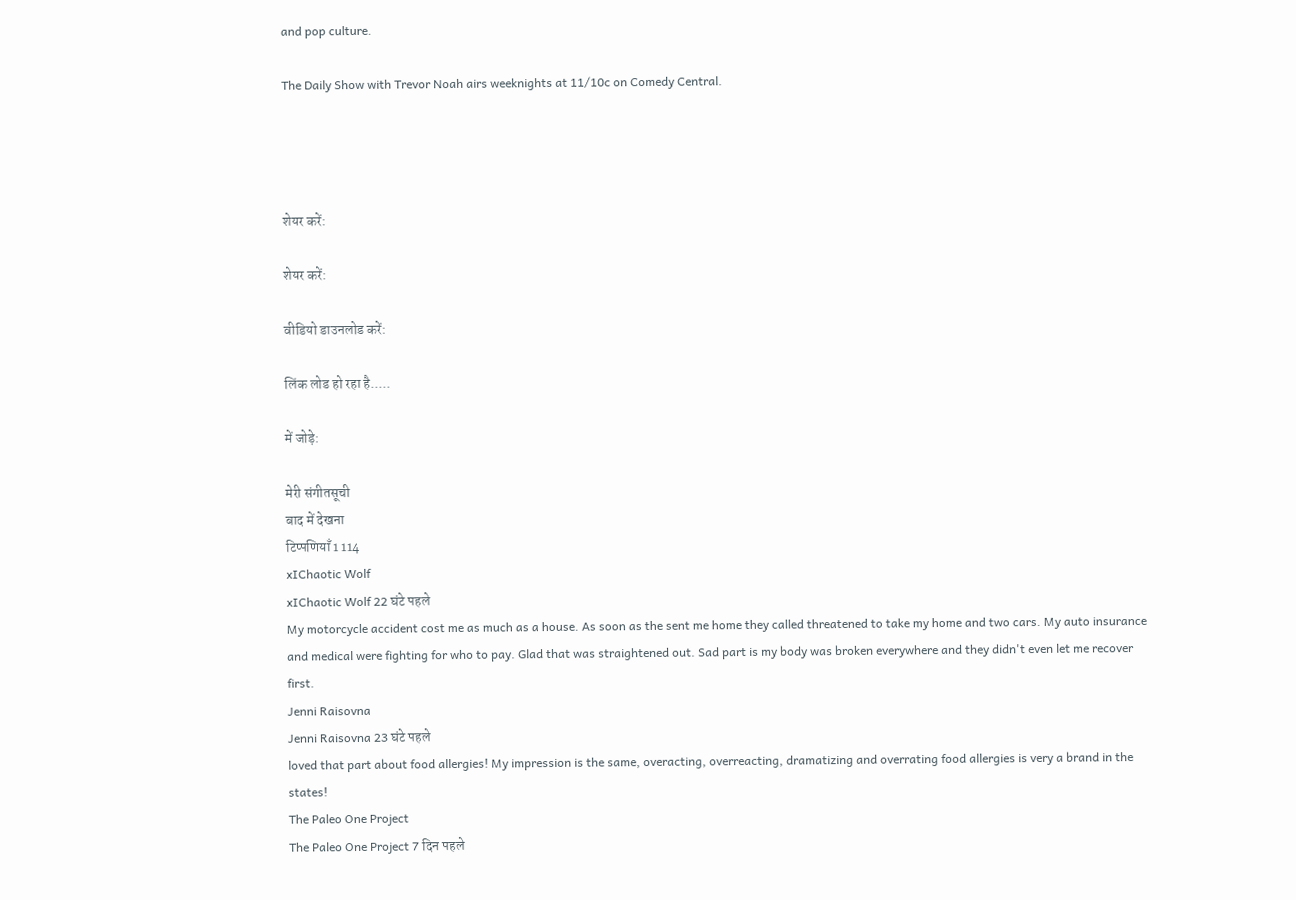and pop culture.

The Daily Show with Trevor Noah airs weeknights at 11/10c on Comedy Central.




शेयर करें:

शेयर करें:

वीडियो डाउनलोड करें:

लिंक लोड हो रहा है.....

में जोड़े:

मेरी संगीतसूची
बाद में देखना
टिप्पणियाँ 1 114
xIChaotic Wolf
xIChaotic Wolf 22 घंटे पहले
My motorcycle accident cost me as much as a house. As soon as the sent me home they called threatened to take my home and two cars. My auto insurance and medical were fighting for who to pay. Glad that was straightened out. Sad part is my body was broken everywhere and they didn't even let me recover first.
Jenni Raisovna
Jenni Raisovna 23 घंटे पहले
loved that part about food allergies! My impression is the same, overacting, overreacting, dramatizing and overrating food allergies is very a brand in the states!
The Paleo One Project
The Paleo One Project 7 दिन पहले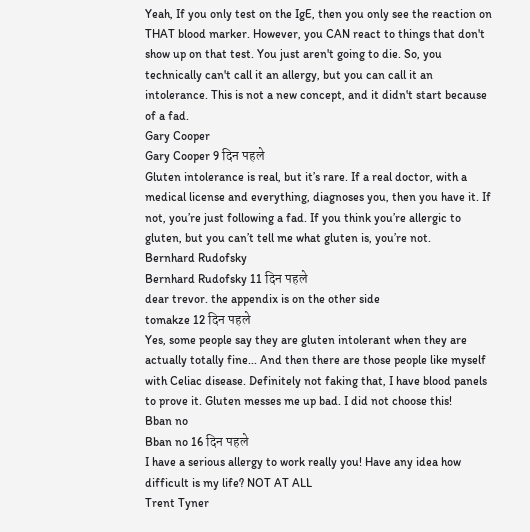Yeah, If you only test on the IgE, then you only see the reaction on THAT blood marker. However, you CAN react to things that don't show up on that test. You just aren't going to die. So, you technically can't call it an allergy, but you can call it an intolerance. This is not a new concept, and it didn't start because of a fad.
Gary Cooper
Gary Cooper 9 दिन पहले
Gluten intolerance is real, but it’s rare. If a real doctor, with a medical license and everything, diagnoses you, then you have it. If not, you’re just following a fad. If you think you’re allergic to gluten, but you can’t tell me what gluten is, you’re not.
Bernhard Rudofsky
Bernhard Rudofsky 11 दिन पहले
dear trevor. the appendix is on the other side
tomakze 12 दिन पहले
Yes, some people say they are gluten intolerant when they are actually totally fine... And then there are those people like myself with Celiac disease. Definitely not faking that, I have blood panels to prove it. Gluten messes me up bad. I did not choose this!
Bban no
Bban no 16 दिन पहले
I have a serious allergy to work really you! Have any idea how difficult is my life? NOT AT ALL
Trent Tyner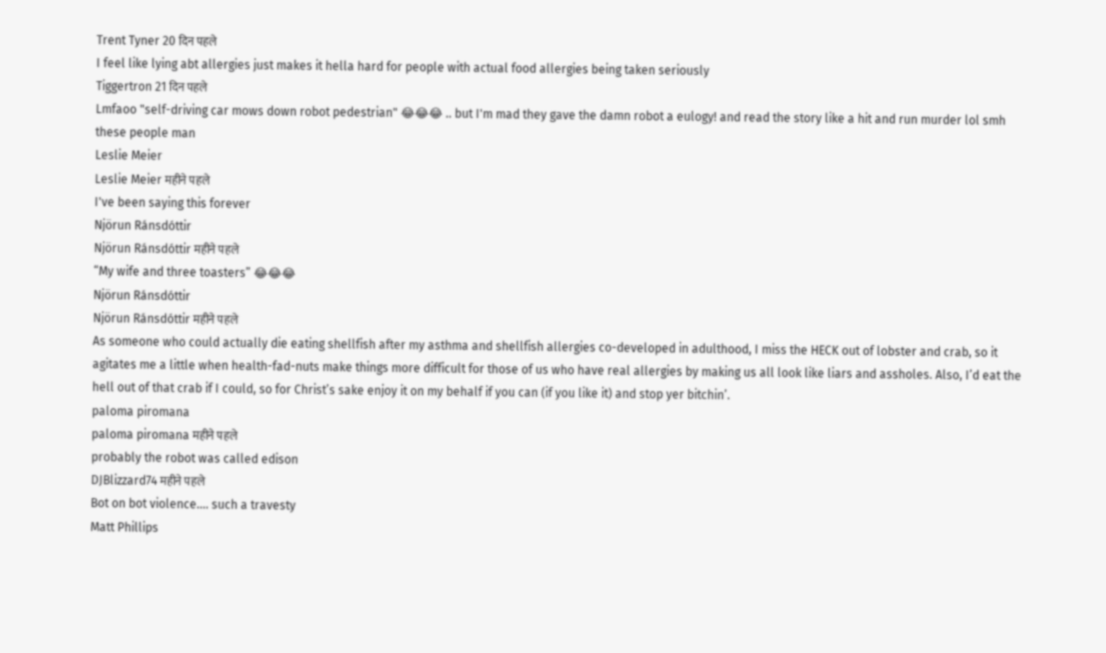Trent Tyner 20 दिन पहले
I feel like lying abt allergies just makes it hella hard for people with actual food allergies being taken seriously
Tiggertron 21 दिन पहले
Lmfaoo "self-driving car mows down robot pedestrian" 😂😂😂 .. but I'm mad they gave the damn robot a eulogy! and read the story like a hit and run murder lol smh these people man
Leslie Meier
Leslie Meier महीने पहले
I've been saying this forever
Njörun Ránsdóttir
Njörun Ránsdóttir महीने पहले
“My wife and three toasters” 😂😂😂
Njörun Ránsdóttir
Njörun Ránsdóttir महीने पहले
As someone who could actually die eating shellfish after my asthma and shellfish allergies co-developed in adulthood, I miss the HECK out of lobster and crab, so it agitates me a little when health-fad-nuts make things more difficult for those of us who have real allergies by making us all look like liars and assholes. Also, I’d eat the hell out of that crab if I could, so for Christ’s sake enjoy it on my behalf if you can (if you like it) and stop yer bitchin’.
paloma piromana
paloma piromana महीने पहले
probably the robot was called edison
DJBlizzard74 महीने पहले
Bot on bot violence.... such a travesty
Matt Phillips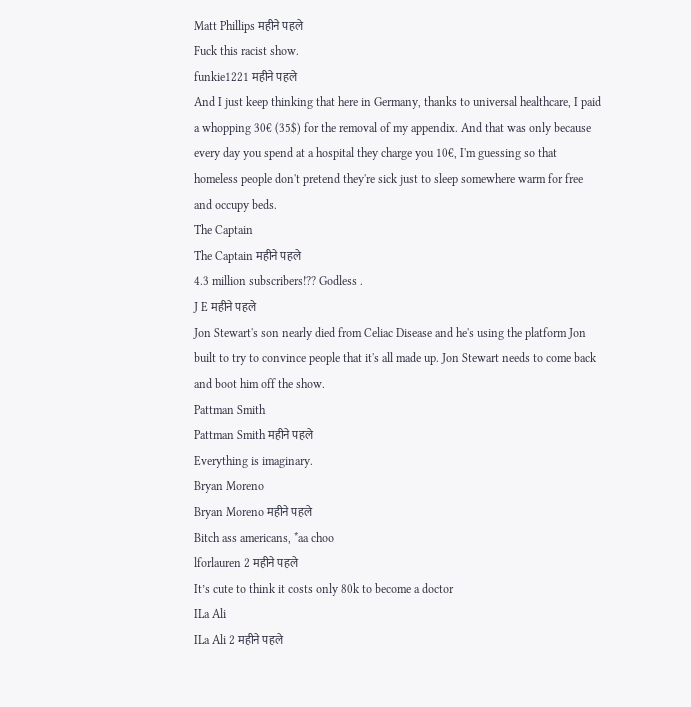Matt Phillips महीने पहले
Fuck this racist show.
funkie1221 महीने पहले
And I just keep thinking that here in Germany, thanks to universal healthcare, I paid a whopping 30€ (35$) for the removal of my appendix. And that was only because every day you spend at a hospital they charge you 10€, I'm guessing so that homeless people don't pretend they're sick just to sleep somewhere warm for free and occupy beds.
The Captain
The Captain महीने पहले
4.3 million subscribers!?? Godless .
J E महीने पहले
Jon Stewart's son nearly died from Celiac Disease and he's using the platform Jon built to try to convince people that it's all made up. Jon Stewart needs to come back and boot him off the show.
Pattman Smith
Pattman Smith महीने पहले
Everything is imaginary.
Bryan Moreno
Bryan Moreno महीने पहले
Bitch ass americans, *aa choo
lforlauren 2 महीने पहले
It’s cute to think it costs only 80k to become a doctor
ILa Ali
ILa Ali 2 महीने पहले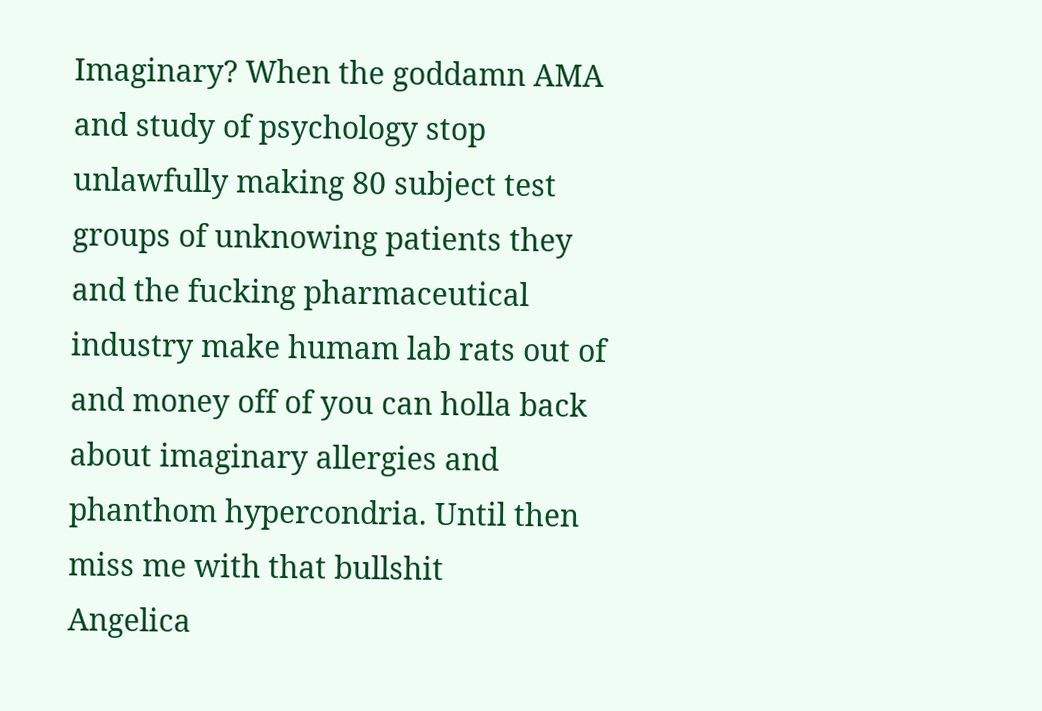Imaginary? When the goddamn AMA and study of psychology stop unlawfully making 80 subject test groups of unknowing patients they and the fucking pharmaceutical industry make humam lab rats out of and money off of you can holla back about imaginary allergies and phanthom hypercondria. Until then miss me with that bullshit
Angelica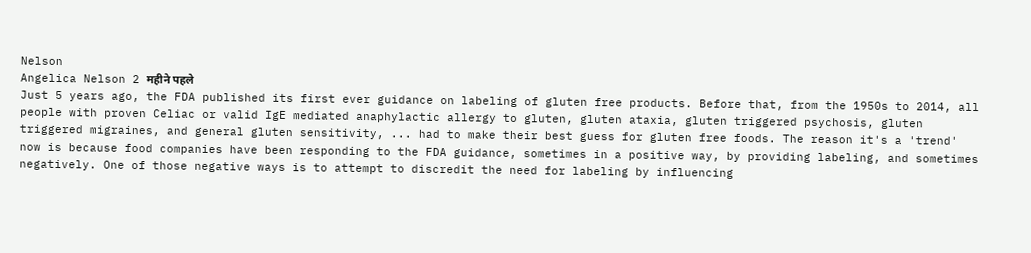Nelson
Angelica Nelson 2 महीने पहले
Just 5 years ago, the FDA published its first ever guidance on labeling of gluten free products. Before that, from the 1950s to 2014, all people with proven Celiac or valid IgE mediated anaphylactic allergy to gluten, gluten ataxia, gluten triggered psychosis, gluten triggered migraines, and general gluten sensitivity, ... had to make their best guess for gluten free foods. The reason it's a 'trend' now is because food companies have been responding to the FDA guidance, sometimes in a positive way, by providing labeling, and sometimes negatively. One of those negative ways is to attempt to discredit the need for labeling by influencing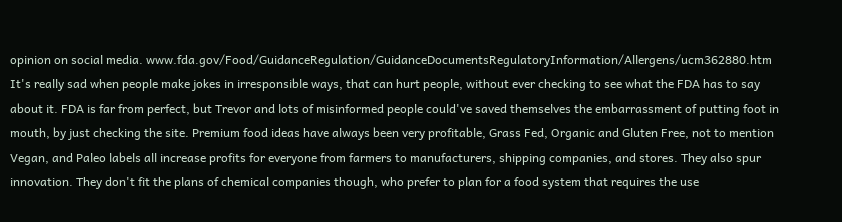opinion on social media. www.fda.gov/Food/GuidanceRegulation/GuidanceDocumentsRegulatoryInformation/Allergens/ucm362880.htm It's really sad when people make jokes in irresponsible ways, that can hurt people, without ever checking to see what the FDA has to say about it. FDA is far from perfect, but Trevor and lots of misinformed people could've saved themselves the embarrassment of putting foot in mouth, by just checking the site. Premium food ideas have always been very profitable, Grass Fed, Organic and Gluten Free, not to mention Vegan, and Paleo labels all increase profits for everyone from farmers to manufacturers, shipping companies, and stores. They also spur innovation. They don't fit the plans of chemical companies though, who prefer to plan for a food system that requires the use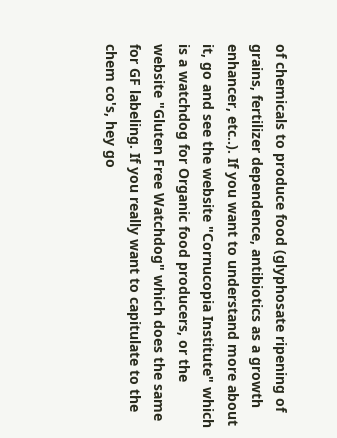of chemicals to produce food (glyphosate ripening of grains, fertilizer dependence, antibiotics as a growth enhancer, etc..). If you want to understand more about it, go and see the website "Cornucopia Institute" which is a watchdog for Organic food producers, or the website "Gluten Free Watchdog" which does the same for GF labeling. If you really want to capitulate to the chem co's, hey go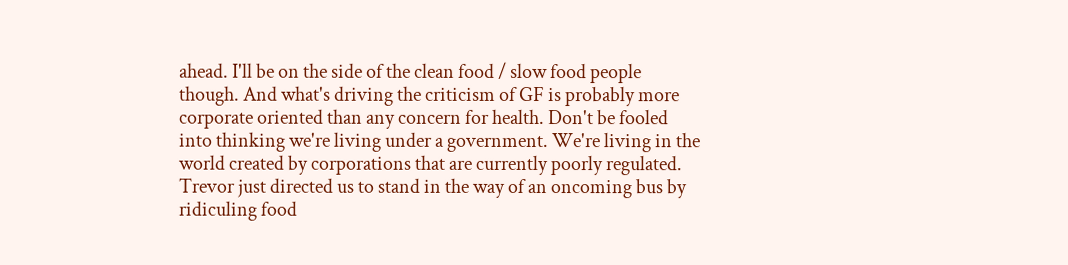ahead. I'll be on the side of the clean food / slow food people though. And what's driving the criticism of GF is probably more corporate oriented than any concern for health. Don't be fooled into thinking we're living under a government. We're living in the world created by corporations that are currently poorly regulated. Trevor just directed us to stand in the way of an oncoming bus by ridiculing food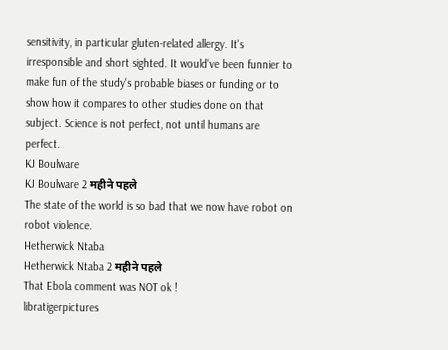sensitivity, in particular gluten-related allergy. It's irresponsible and short sighted. It would've been funnier to make fun of the study's probable biases or funding or to show how it compares to other studies done on that subject. Science is not perfect, not until humans are perfect.
KJ Boulware
KJ Boulware 2 महीने पहले
The state of the world is so bad that we now have robot on robot violence.
Hetherwick Ntaba
Hetherwick Ntaba 2 महीने पहले
That Ebola comment was NOT ok !
libratigerpictures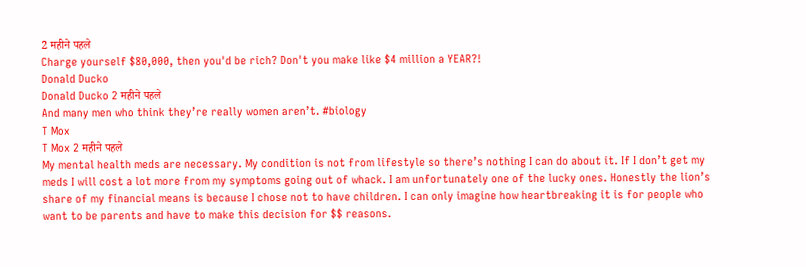2 महीने पहले
Charge yourself $80,000, then you'd be rich? Don't you make like $4 million a YEAR?!
Donald Ducko
Donald Ducko 2 महीने पहले
And many men who think they’re really women aren’t. #biology
T Mox
T Mox 2 महीने पहले
My mental health meds are necessary. My condition is not from lifestyle so there’s nothing I can do about it. If I don’t get my meds I will cost a lot more from my symptoms going out of whack. I am unfortunately one of the lucky ones. Honestly the lion’s share of my financial means is because I chose not to have children. I can only imagine how heartbreaking it is for people who want to be parents and have to make this decision for $$ reasons.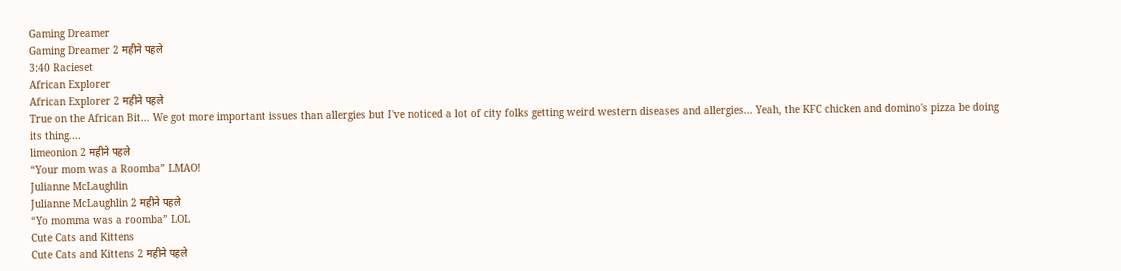Gaming Dreamer
Gaming Dreamer 2 महीने पहले
3:40 Racieset
African Explorer
African Explorer 2 महीने पहले
True on the African Bit... We got more important issues than allergies but I've noticed a lot of city folks getting weird western diseases and allergies... Yeah, the KFC chicken and domino's pizza be doing its thing....
limeonion 2 महीने पहले
“Your mom was a Roomba” LMAO!
Julianne McLaughlin
Julianne McLaughlin 2 महीने पहले
“Yo momma was a roomba” LOL
Cute Cats and Kittens
Cute Cats and Kittens 2 महीने पहले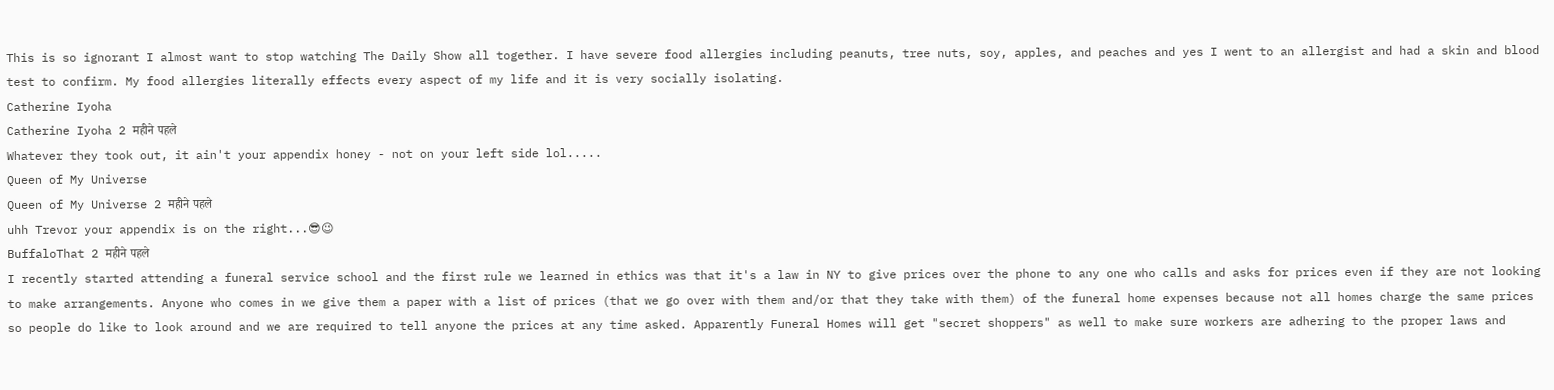This is so ignorant I almost want to stop watching The Daily Show all together. I have severe food allergies including peanuts, tree nuts, soy, apples, and peaches and yes I went to an allergist and had a skin and blood test to confirm. My food allergies literally effects every aspect of my life and it is very socially isolating.
Catherine Iyoha
Catherine Iyoha 2 महीने पहले
Whatever they took out, it ain't your appendix honey - not on your left side lol.....
Queen of My Universe
Queen of My Universe 2 महीने पहले
uhh Trevor your appendix is on the right...😎😉
BuffaloThat 2 महीने पहले
I recently started attending a funeral service school and the first rule we learned in ethics was that it's a law in NY to give prices over the phone to any one who calls and asks for prices even if they are not looking to make arrangements. Anyone who comes in we give them a paper with a list of prices (that we go over with them and/or that they take with them) of the funeral home expenses because not all homes charge the same prices so people do like to look around and we are required to tell anyone the prices at any time asked. Apparently Funeral Homes will get "secret shoppers" as well to make sure workers are adhering to the proper laws and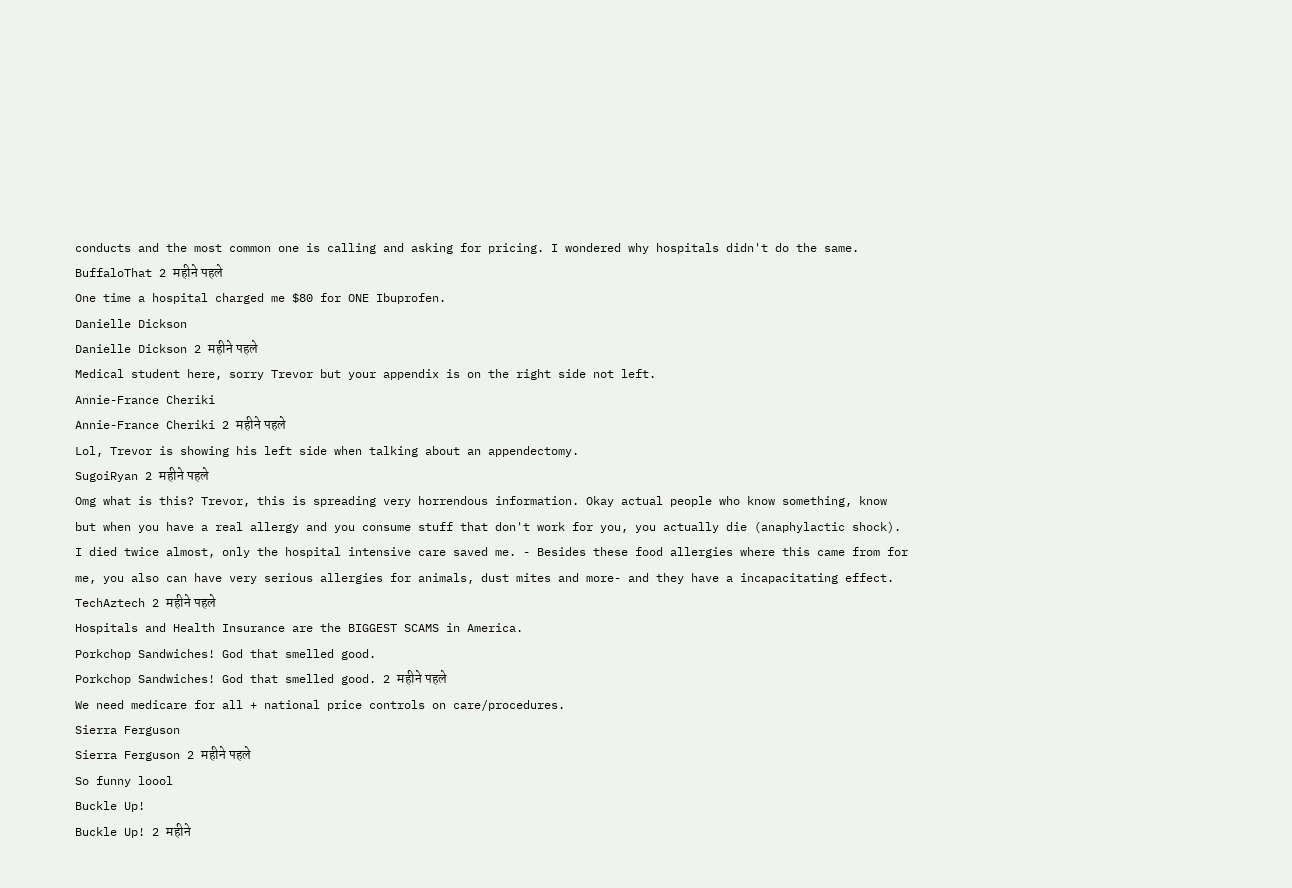conducts and the most common one is calling and asking for pricing. I wondered why hospitals didn't do the same.
BuffaloThat 2 महीने पहले
One time a hospital charged me $80 for ONE Ibuprofen.
Danielle Dickson
Danielle Dickson 2 महीने पहले
Medical student here, sorry Trevor but your appendix is on the right side not left.
Annie-France Cheriki
Annie-France Cheriki 2 महीने पहले
Lol, Trevor is showing his left side when talking about an appendectomy.
SugoiRyan 2 महीने पहले
Omg what is this? Trevor, this is spreading very horrendous information. Okay actual people who know something, know but when you have a real allergy and you consume stuff that don't work for you, you actually die (anaphylactic shock). I died twice almost, only the hospital intensive care saved me. - Besides these food allergies where this came from for me, you also can have very serious allergies for animals, dust mites and more- and they have a incapacitating effect.
TechAztech 2 महीने पहले
Hospitals and Health Insurance are the BIGGEST SCAMS in America.
Porkchop Sandwiches! God that smelled good.
Porkchop Sandwiches! God that smelled good. 2 महीने पहले
We need medicare for all + national price controls on care/procedures.
Sierra Ferguson
Sierra Ferguson 2 महीने पहले
So funny loool
Buckle Up!
Buckle Up! 2 महीने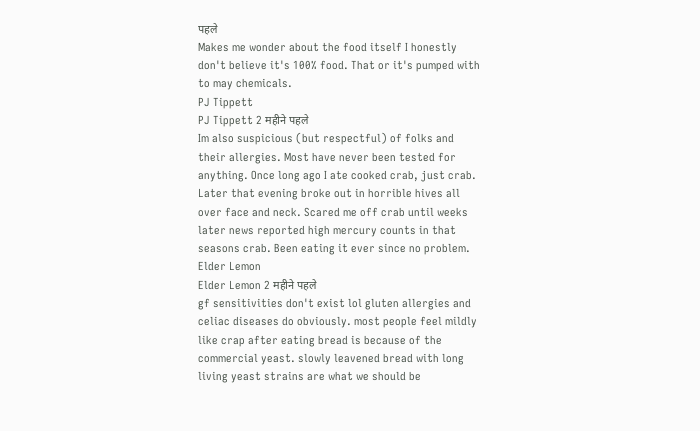पहले
Makes me wonder about the food itself I honestly don't believe it's 100% food. That or it's pumped with to may chemicals.
PJ Tippett
PJ Tippett 2 महीने पहले
Im also suspicious (but respectful) of folks and their allergies. Most have never been tested for anything. Once long ago I ate cooked crab, just crab. Later that evening broke out in horrible hives all over face and neck. Scared me off crab until weeks later news reported high mercury counts in that seasons crab. Been eating it ever since no problem.
Elder Lemon
Elder Lemon 2 महीने पहले
gf sensitivities don't exist lol gluten allergies and celiac diseases do obviously. most people feel mildly like crap after eating bread is because of the commercial yeast. slowly leavened bread with long living yeast strains are what we should be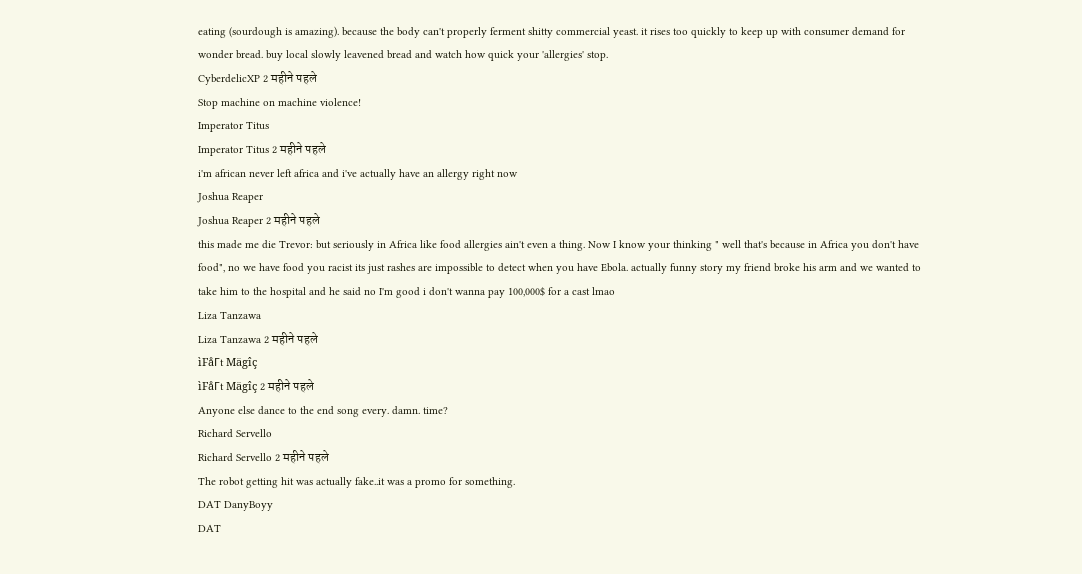eating (sourdough is amazing). because the body can't properly ferment shitty commercial yeast. it rises too quickly to keep up with consumer demand for wonder bread. buy local slowly leavened bread and watch how quick your 'allergies' stop.
CyberdelicXP 2 महीने पहले
Stop machine on machine violence!
Imperator Titus
Imperator Titus 2 महीने पहले
i'm african never left africa and i've actually have an allergy right now
Joshua Reaper
Joshua Reaper 2 महीने पहले
this made me die Trevor: but seriously in Africa like food allergies ain't even a thing. Now I know your thinking " well that's because in Africa you don't have food", no we have food you racist its just rashes are impossible to detect when you have Ebola. actually funny story my friend broke his arm and we wanted to take him to the hospital and he said no I'm good i don't wanna pay 100,000$ for a cast lmao
Liza Tanzawa
Liza Tanzawa 2 महीने पहले
ìFåГt Mägîç
ìFåГt Mägîç 2 महीने पहले
Anyone else dance to the end song every. damn. time?
Richard Servello
Richard Servello 2 महीने पहले
The robot getting hit was actually fake..it was a promo for something.
DAT DanyBoyy
DAT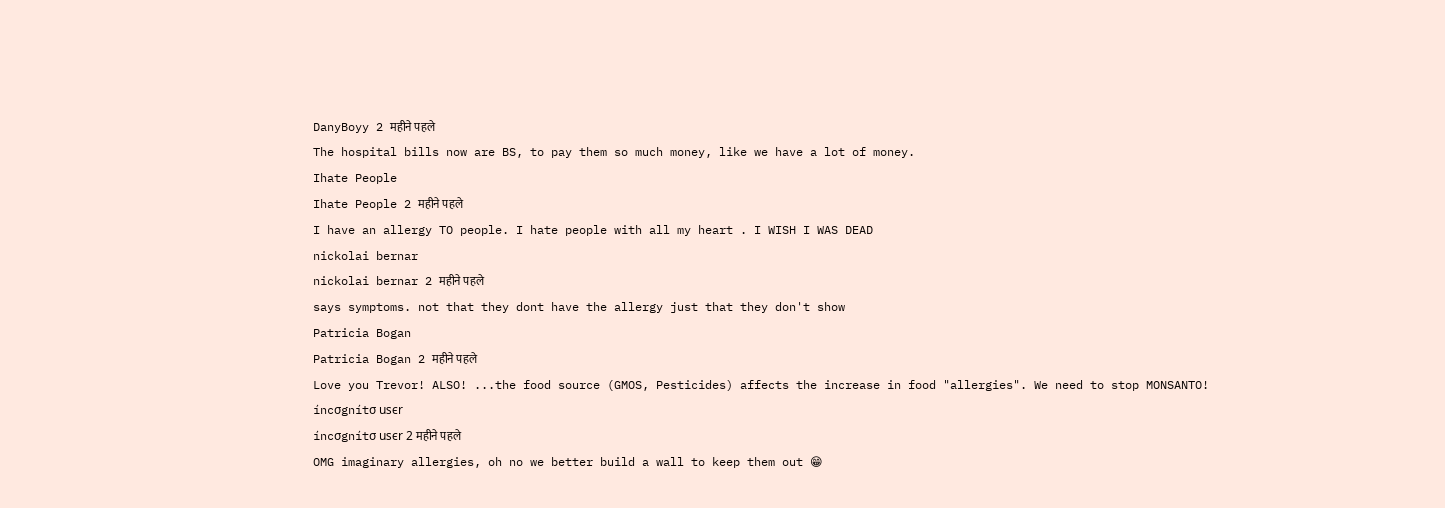DanyBoyy 2 महीने पहले
The hospital bills now are BS, to pay them so much money, like we have a lot of money.
Ihate People
Ihate People 2 महीने पहले
I have an allergy TO people. I hate people with all my heart . I WISH I WAS DEAD
nickolai bernar
nickolai bernar 2 महीने पहले
says symptoms. not that they dont have the allergy just that they don't show
Patricia Bogan
Patricia Bogan 2 महीने पहले
Love you Trevor! ALSO! ...the food source (GMOS, Pesticides) affects the increase in food "allergies". We need to stop MONSANTO!
íncσgnítσ uѕєr
íncσgnítσ uѕєr 2 महीने पहले
OMG imaginary allergies, oh no we better build a wall to keep them out 😁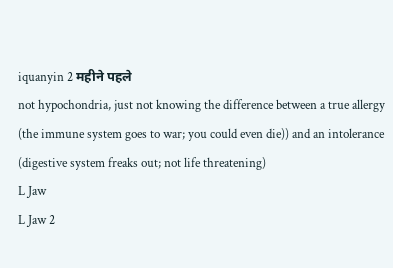iquanyin 2 महीने पहले
not hypochondria, just not knowing the difference between a true allergy (the immune system goes to war; you could even die)) and an intolerance (digestive system freaks out; not life threatening)
L Jaw
L Jaw 2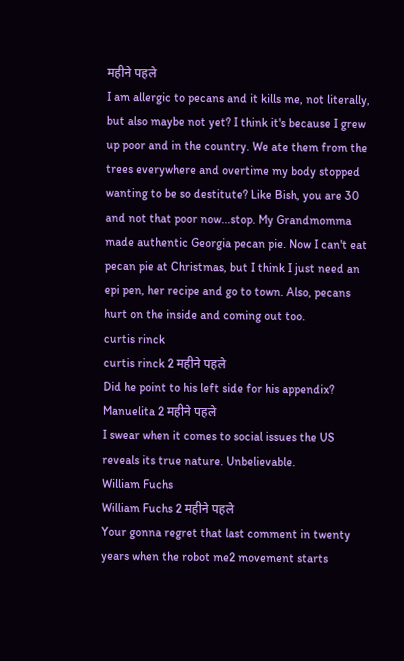महीने पहले
I am allergic to pecans and it kills me, not literally, but also maybe not yet? I think it's because I grew up poor and in the country. We ate them from the trees everywhere and overtime my body stopped wanting to be so destitute? Like Bish, you are 30 and not that poor now...stop. My Grandmomma made authentic Georgia pecan pie. Now I can't eat pecan pie at Christmas, but I think I just need an epi pen, her recipe and go to town. Also, pecans hurt on the inside and coming out too.
curtis rinck
curtis rinck 2 महीने पहले
Did he point to his left side for his appendix?
Manuelita 2 महीने पहले
I swear when it comes to social issues the US reveals its true nature. Unbelievable.
William Fuchs
William Fuchs 2 महीने पहले
Your gonna regret that last comment in twenty years when the robot me2 movement starts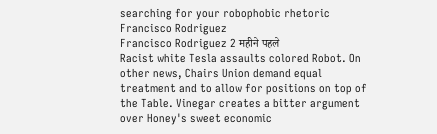searching for your robophobic rhetoric
Francisco Rodriguez
Francisco Rodriguez 2 महीने पहले
Racist white Tesla assaults colored Robot. On other news, Chairs Union demand equal treatment and to allow for positions on top of the Table. Vinegar creates a bitter argument over Honey's sweet economic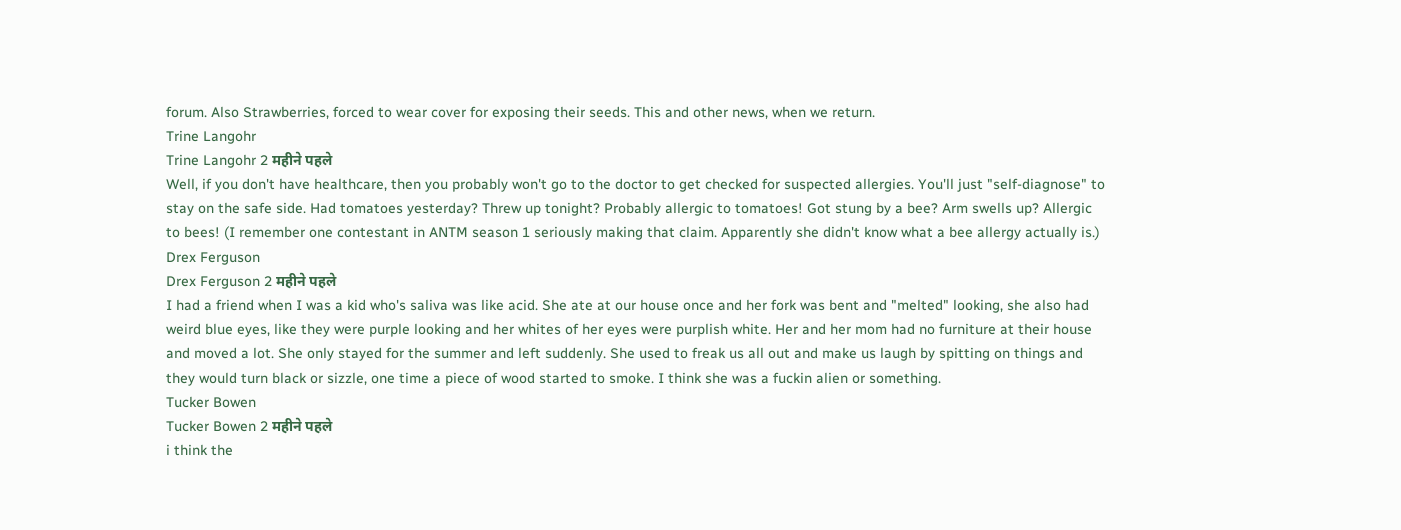forum. Also Strawberries, forced to wear cover for exposing their seeds. This and other news, when we return.
Trine Langohr
Trine Langohr 2 महीने पहले
Well, if you don't have healthcare, then you probably won't go to the doctor to get checked for suspected allergies. You'll just "self-diagnose" to stay on the safe side. Had tomatoes yesterday? Threw up tonight? Probably allergic to tomatoes! Got stung by a bee? Arm swells up? Allergic to bees! (I remember one contestant in ANTM season 1 seriously making that claim. Apparently she didn't know what a bee allergy actually is.)
Drex Ferguson
Drex Ferguson 2 महीने पहले
I had a friend when I was a kid who's saliva was like acid. She ate at our house once and her fork was bent and "melted" looking, she also had weird blue eyes, like they were purple looking and her whites of her eyes were purplish white. Her and her mom had no furniture at their house and moved a lot. She only stayed for the summer and left suddenly. She used to freak us all out and make us laugh by spitting on things and they would turn black or sizzle, one time a piece of wood started to smoke. I think she was a fuckin alien or something.
Tucker Bowen
Tucker Bowen 2 महीने पहले
i think the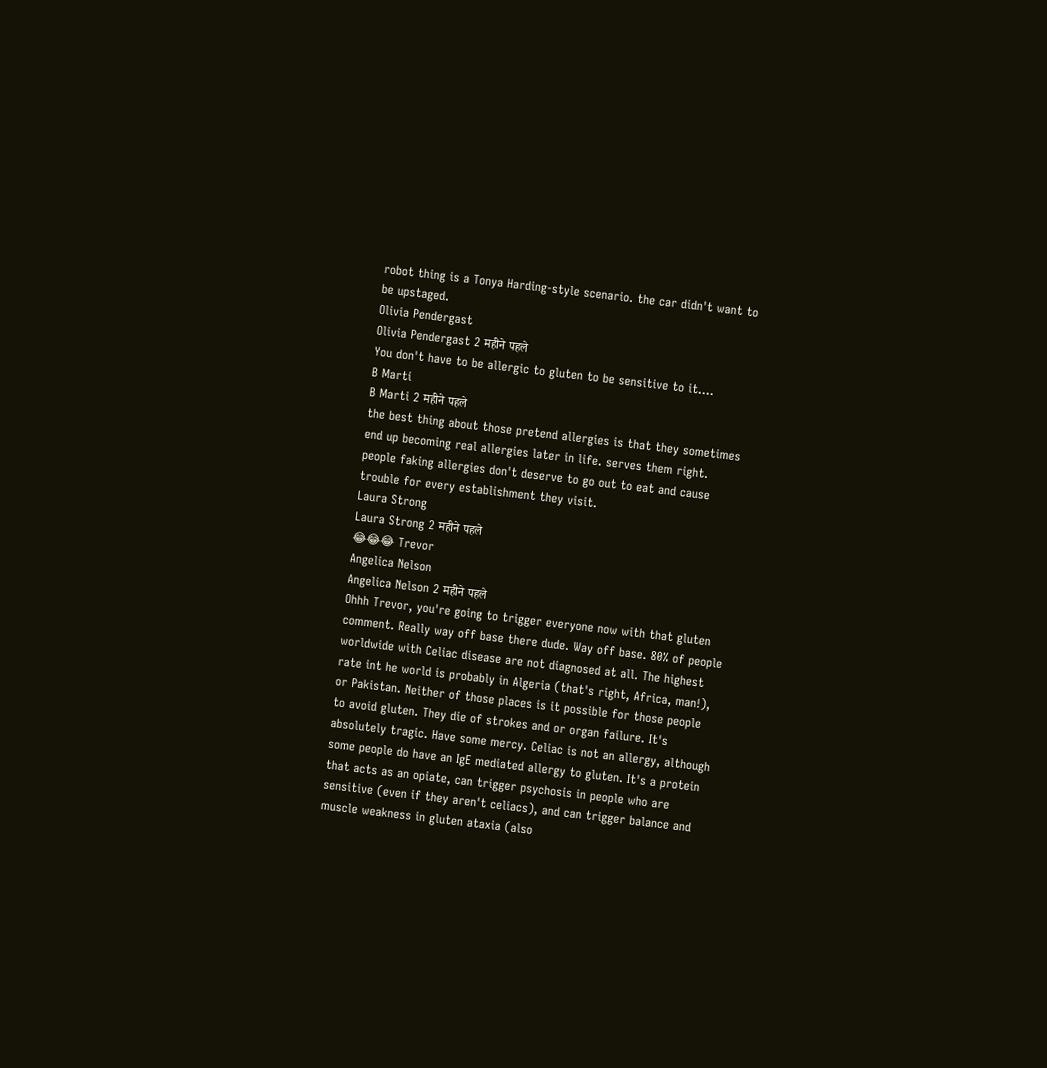robot thing is a Tonya Harding-style scenario. the car didn't want to be upstaged.
Olivia Pendergast
Olivia Pendergast 2 महीने पहले
You don't have to be allergic to gluten to be sensitive to it....
B Marti
B Marti 2 महीने पहले
the best thing about those pretend allergies is that they sometimes end up becoming real allergies later in life. serves them right. people faking allergies don't deserve to go out to eat and cause trouble for every establishment they visit.
Laura Strong
Laura Strong 2 महीने पहले
😂😂😂 Trevor
Angelica Nelson
Angelica Nelson 2 महीने पहले
Ohhh Trevor, you're going to trigger everyone now with that gluten comment. Really way off base there dude. Way off base. 80% of people worldwide with Celiac disease are not diagnosed at all. The highest rate int he world is probably in Algeria (that's right, Africa, man!), or Pakistan. Neither of those places is it possible for those people to avoid gluten. They die of strokes and or organ failure. It's absolutely tragic. Have some mercy. Celiac is not an allergy, although some people do have an IgE mediated allergy to gluten. It's a protein that acts as an opiate, can trigger psychosis in people who are sensitive (even if they aren't celiacs), and can trigger balance and muscle weakness in gluten ataxia (also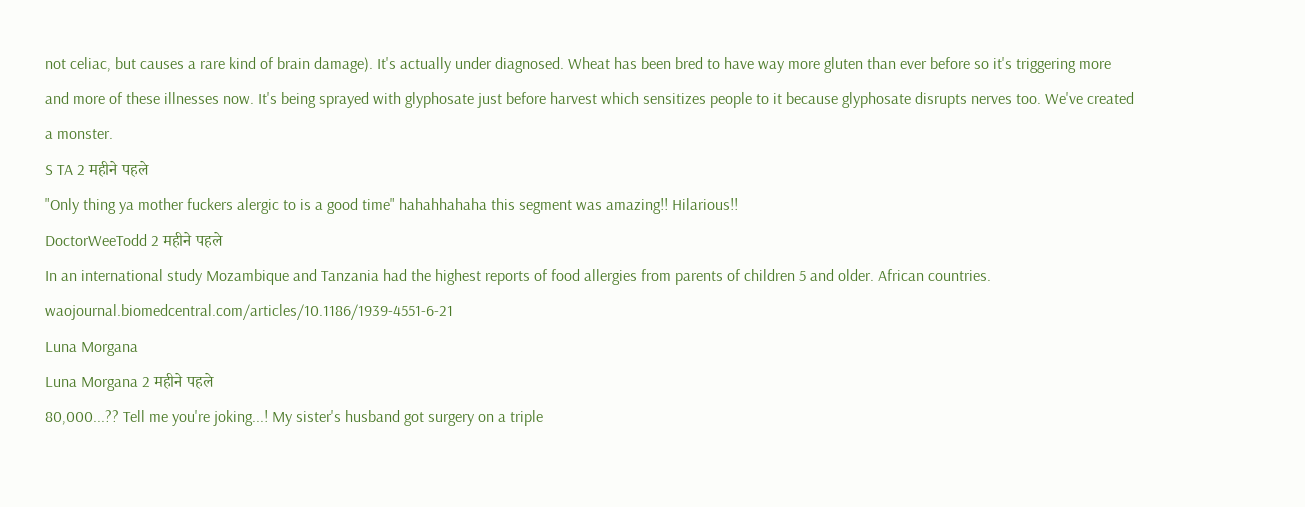not celiac, but causes a rare kind of brain damage). It's actually under diagnosed. Wheat has been bred to have way more gluten than ever before so it's triggering more and more of these illnesses now. It's being sprayed with glyphosate just before harvest which sensitizes people to it because glyphosate disrupts nerves too. We've created a monster.
S TA 2 महीने पहले
"Only thing ya mother fuckers alergic to is a good time" hahahhahaha this segment was amazing!! Hilarious!!
DoctorWeeTodd 2 महीने पहले
In an international study Mozambique and Tanzania had the highest reports of food allergies from parents of children 5 and older. African countries. waojournal.biomedcentral.com/articles/10.1186/1939-4551-6-21
Luna Morgana
Luna Morgana 2 महीने पहले
80,000...?? Tell me you're joking...! My sister's husband got surgery on a triple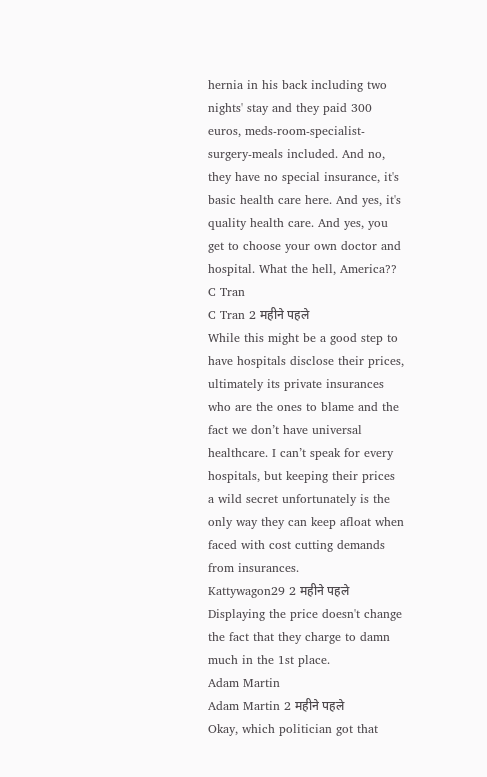hernia in his back including two nights' stay and they paid 300 euros, meds-room-specialist-surgery-meals included. And no, they have no special insurance, it's basic health care here. And yes, it's quality health care. And yes, you get to choose your own doctor and hospital. What the hell, America??
C Tran
C Tran 2 महीने पहले
While this might be a good step to have hospitals disclose their prices, ultimately its private insurances who are the ones to blame and the fact we don’t have universal healthcare. I can’t speak for every hospitals, but keeping their prices a wild secret unfortunately is the only way they can keep afloat when faced with cost cutting demands from insurances.
Kattywagon29 2 महीने पहले
Displaying the price doesn't change the fact that they charge to damn much in the 1st place.
Adam Martin
Adam Martin 2 महीने पहले
Okay, which politician got that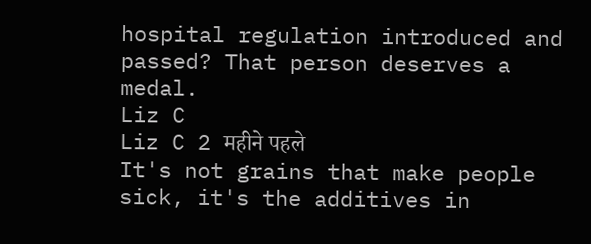hospital regulation introduced and passed? That person deserves a medal.
Liz C
Liz C 2 महीने पहले
It's not grains that make people sick, it's the additives in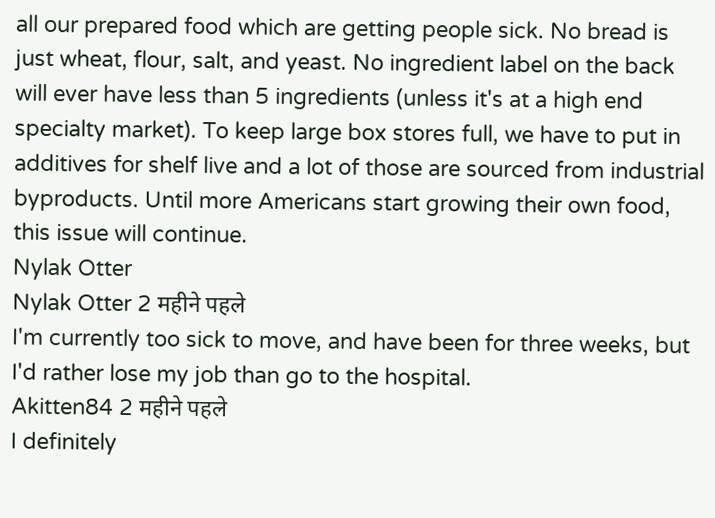all our prepared food which are getting people sick. No bread is just wheat, flour, salt, and yeast. No ingredient label on the back will ever have less than 5 ingredients (unless it's at a high end specialty market). To keep large box stores full, we have to put in additives for shelf live and a lot of those are sourced from industrial byproducts. Until more Americans start growing their own food, this issue will continue.
Nylak Otter
Nylak Otter 2 महीने पहले
I'm currently too sick to move, and have been for three weeks, but I'd rather lose my job than go to the hospital.
Akitten84 2 महीने पहले
I definitely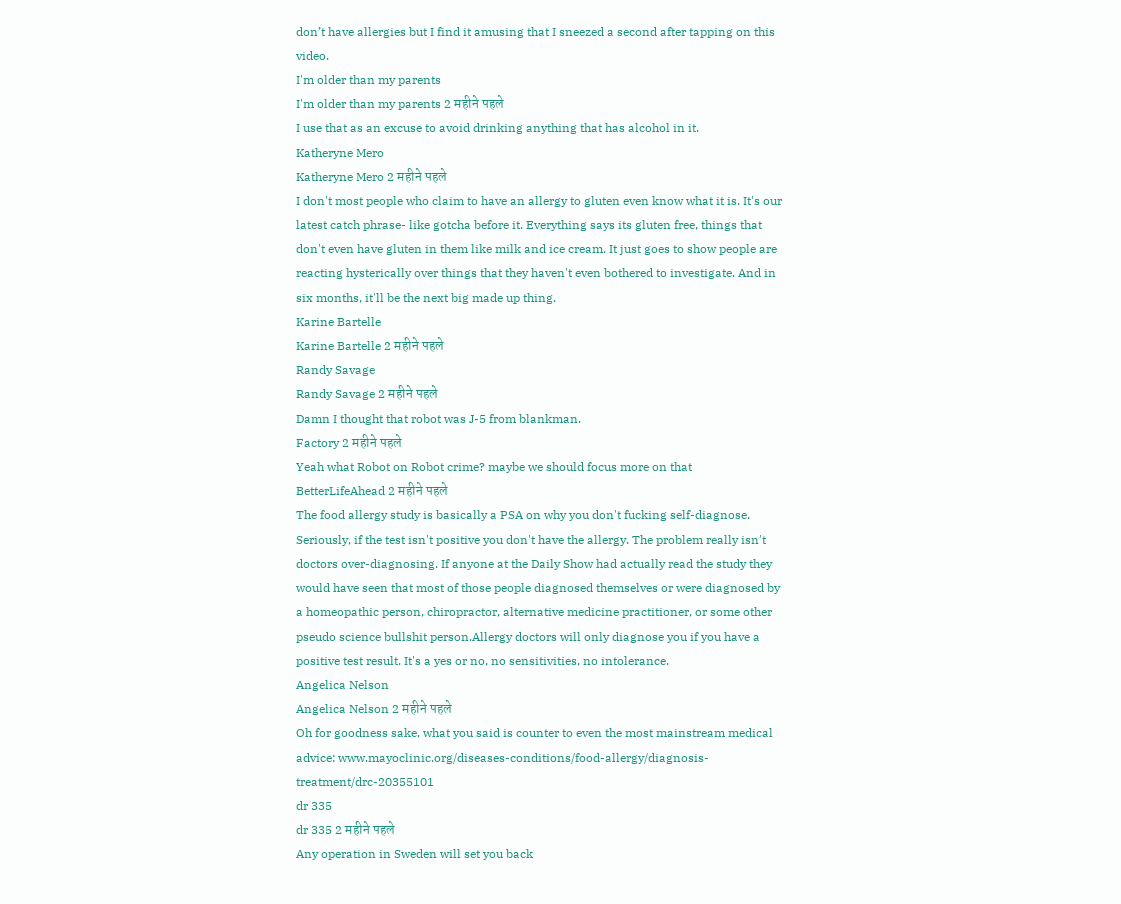don’t have allergies but I find it amusing that I sneezed a second after tapping on this video.
I'm older than my parents
I'm older than my parents 2 महीने पहले
I use that as an excuse to avoid drinking anything that has alcohol in it.
Katheryne Mero
Katheryne Mero 2 महीने पहले
I don't most people who claim to have an allergy to gluten even know what it is. It's our latest catch phrase- like gotcha before it. Everything says its gluten free, things that don't even have gluten in them like milk and ice cream. It just goes to show people are reacting hysterically over things that they haven't even bothered to investigate. And in six months, it'll be the next big made up thing.
Karine Bartelle
Karine Bartelle 2 महीने पहले
Randy Savage
Randy Savage 2 महीने पहले
Damn I thought that robot was J-5 from blankman.
Factory 2 महीने पहले
Yeah what Robot on Robot crime? maybe we should focus more on that
BetterLifeAhead 2 महीने पहले
The food allergy study is basically a PSA on why you don't fucking self-diagnose. Seriously, if the test isn't positive you don't have the allergy. The problem really isn't doctors over-diagnosing. If anyone at the Daily Show had actually read the study they would have seen that most of those people diagnosed themselves or were diagnosed by a homeopathic person, chiropractor, alternative medicine practitioner, or some other pseudo science bullshit person.Allergy doctors will only diagnose you if you have a positive test result. It's a yes or no, no sensitivities, no intolerance.
Angelica Nelson
Angelica Nelson 2 महीने पहले
Oh for goodness sake, what you said is counter to even the most mainstream medical advice: www.mayoclinic.org/diseases-conditions/food-allergy/diagnosis-treatment/drc-20355101
dr 335
dr 335 2 महीने पहले
Any operation in Sweden will set you back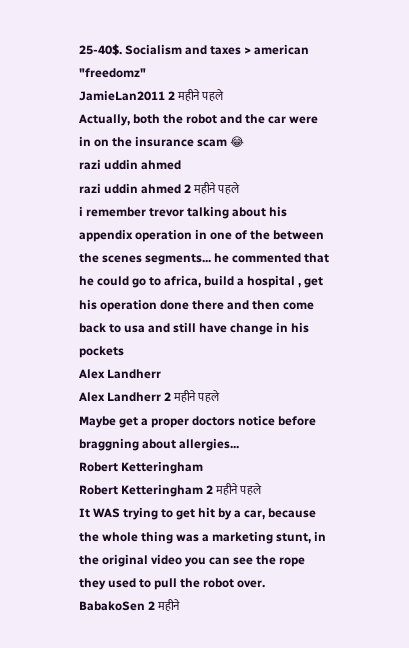25-40$. Socialism and taxes > american "freedomz"
JamieLan2011 2 महीने पहले
Actually, both the robot and the car were in on the insurance scam 😂
razi uddin ahmed
razi uddin ahmed 2 महीने पहले
i remember trevor talking about his appendix operation in one of the between the scenes segments... he commented that he could go to africa, build a hospital , get his operation done there and then come back to usa and still have change in his pockets
Alex Landherr
Alex Landherr 2 महीने पहले
Maybe get a proper doctors notice before braggning about allergies...
Robert Ketteringham
Robert Ketteringham 2 महीने पहले
It WAS trying to get hit by a car, because the whole thing was a marketing stunt, in the original video you can see the rope they used to pull the robot over.
BabakoSen 2 महीने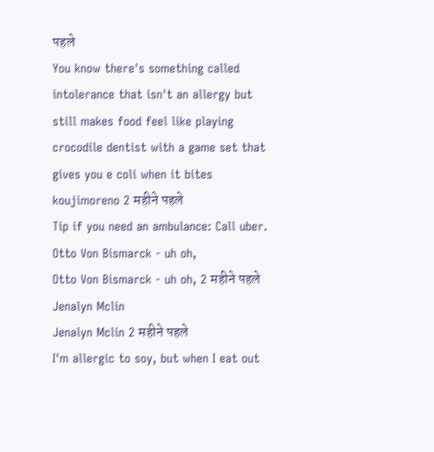पहले
You know there's something called intolerance that isn't an allergy but still makes food feel like playing crocodile dentist with a game set that gives you e coli when it bites
koujimoreno 2 महीने पहले
Tip if you need an ambulance: Call uber.
Otto Von Bismarck - uh oh,
Otto Von Bismarck - uh oh, 2 महीने पहले
Jenalyn Mclin
Jenalyn Mclin 2 महीने पहले
I'm allergic to soy, but when I eat out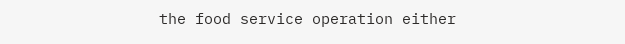the food service operation either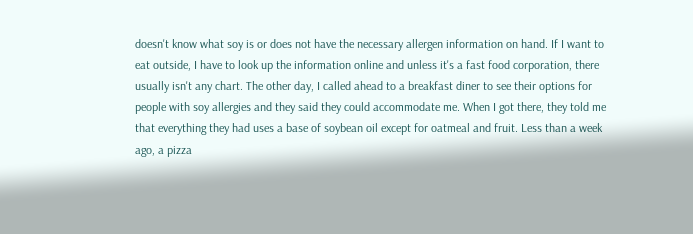doesn't know what soy is or does not have the necessary allergen information on hand. If I want to eat outside, I have to look up the information online and unless it's a fast food corporation, there usually isn't any chart. The other day, I called ahead to a breakfast diner to see their options for people with soy allergies and they said they could accommodate me. When I got there, they told me that everything they had uses a base of soybean oil except for oatmeal and fruit. Less than a week ago, a pizza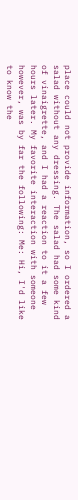place could not provide information, so I ordered a salad without any dressing. The salad had some kind of vinaigrette, and I had a reaction to it a few hours later. My favorite interaction with someone however, was by far the following: Me: Hi, I'd like to know the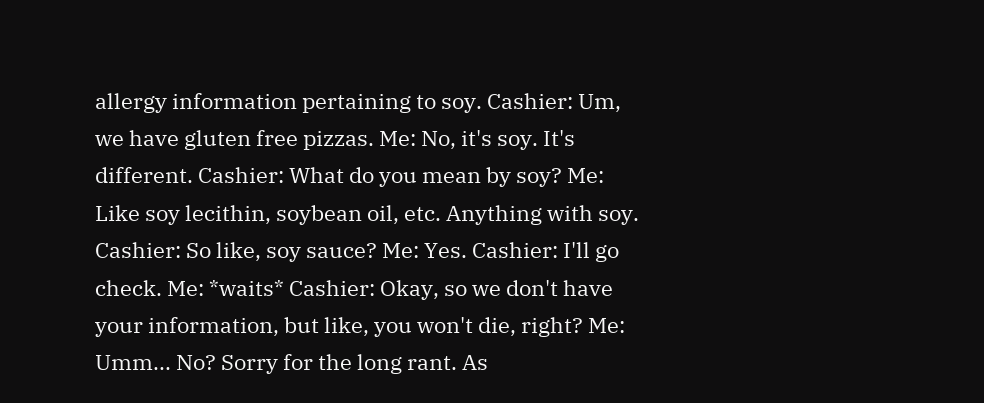allergy information pertaining to soy. Cashier: Um, we have gluten free pizzas. Me: No, it's soy. It's different. Cashier: What do you mean by soy? Me: Like soy lecithin, soybean oil, etc. Anything with soy. Cashier: So like, soy sauce? Me: Yes. Cashier: I'll go check. Me: *waits* Cashier: Okay, so we don't have your information, but like, you won't die, right? Me: Umm... No? Sorry for the long rant. As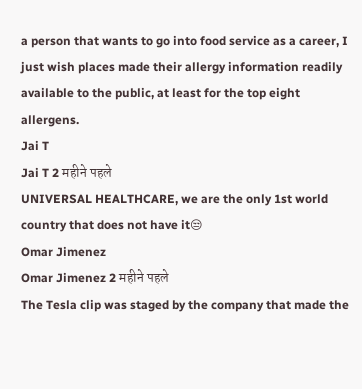a person that wants to go into food service as a career, I just wish places made their allergy information readily available to the public, at least for the top eight allergens.
Jai T
Jai T 2 महीने पहले
UNIVERSAL HEALTHCARE, we are the only 1st world country that does not have it😒
Omar Jimenez
Omar Jimenez 2 महीने पहले
The Tesla clip was staged by the company that made the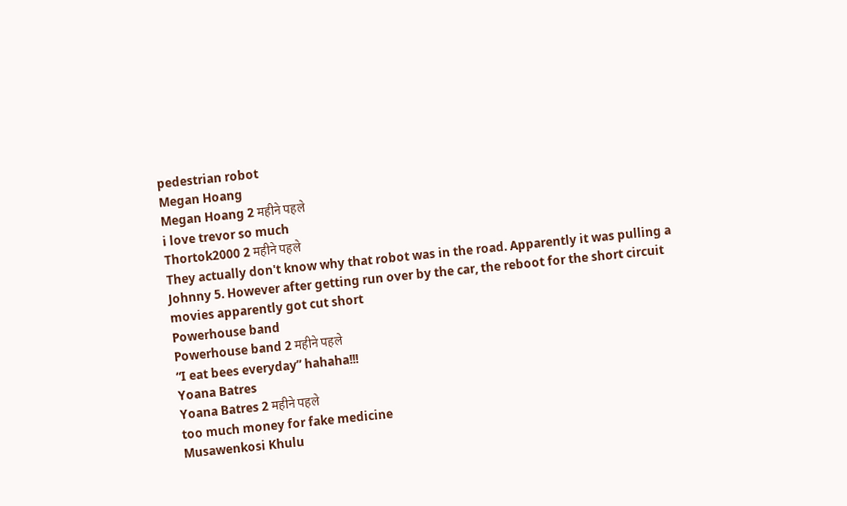pedestrian robot
Megan Hoang
Megan Hoang 2 महीने पहले
i love trevor so much
Thortok2000 2 महीने पहले
They actually don't know why that robot was in the road. Apparently it was pulling a Johnny 5. However after getting run over by the car, the reboot for the short circuit movies apparently got cut short
Powerhouse band
Powerhouse band 2 महीने पहले
“I eat bees everyday” hahaha!!!
Yoana Batres
Yoana Batres 2 महीने पहले
too much money for fake medicine
Musawenkosi Khulu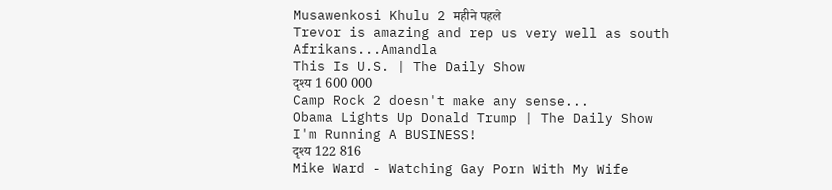Musawenkosi Khulu 2 महीने पहले
Trevor is amazing and rep us very well as south Afrikans...Amandla
This Is U.S. | The Daily Show
दृश्य 1 600 000
Camp Rock 2 doesn't make any sense...
Obama Lights Up Donald Trump | The Daily Show
I'm Running A BUSINESS!
दृश्य 122 816
Mike Ward - Watching Gay Porn With My Wife